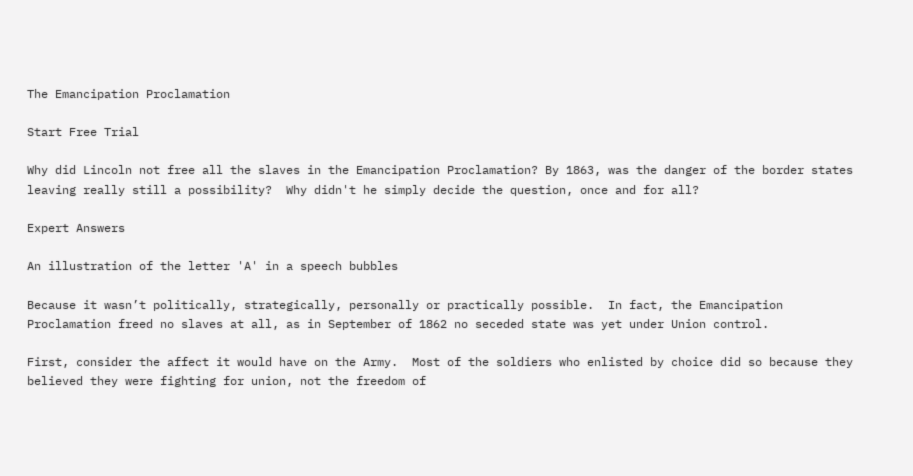The Emancipation Proclamation

Start Free Trial

Why did Lincoln not free all the slaves in the Emancipation Proclamation? By 1863, was the danger of the border states leaving really still a possibility?  Why didn't he simply decide the question, once and for all?

Expert Answers

An illustration of the letter 'A' in a speech bubbles

Because it wasn’t politically, strategically, personally or practically possible.  In fact, the Emancipation Proclamation freed no slaves at all, as in September of 1862 no seceded state was yet under Union control.

First, consider the affect it would have on the Army.  Most of the soldiers who enlisted by choice did so because they believed they were fighting for union, not the freedom of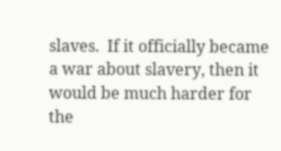slaves.  If it officially became a war about slavery, then it would be much harder for the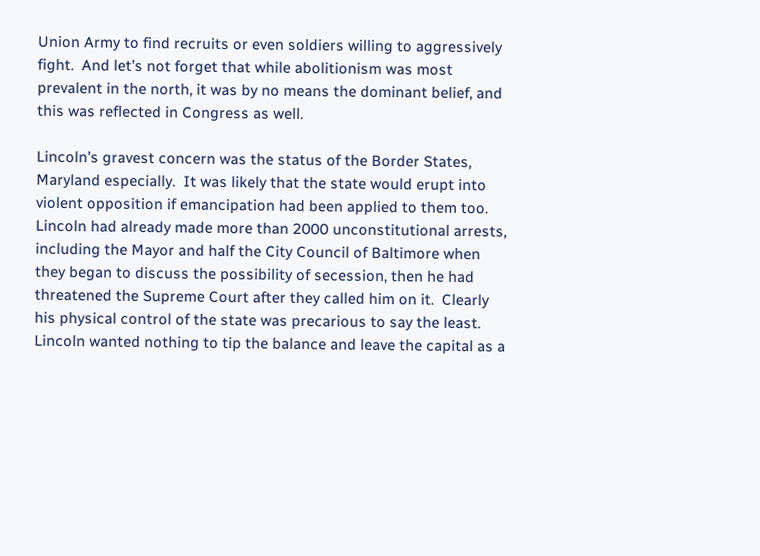Union Army to find recruits or even soldiers willing to aggressively fight.  And let’s not forget that while abolitionism was most prevalent in the north, it was by no means the dominant belief, and this was reflected in Congress as well.

Lincoln’s gravest concern was the status of the Border States, Maryland especially.  It was likely that the state would erupt into violent opposition if emancipation had been applied to them too.  Lincoln had already made more than 2000 unconstitutional arrests, including the Mayor and half the City Council of Baltimore when they began to discuss the possibility of secession, then he had threatened the Supreme Court after they called him on it.  Clearly his physical control of the state was precarious to say the least.  Lincoln wanted nothing to tip the balance and leave the capital as a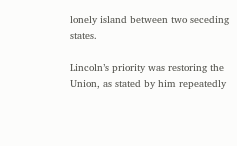lonely island between two seceding states.

Lincoln’s priority was restoring the Union, as stated by him repeatedly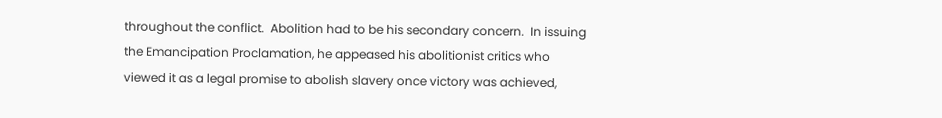throughout the conflict.  Abolition had to be his secondary concern.  In issuing the Emancipation Proclamation, he appeased his abolitionist critics who viewed it as a legal promise to abolish slavery once victory was achieved,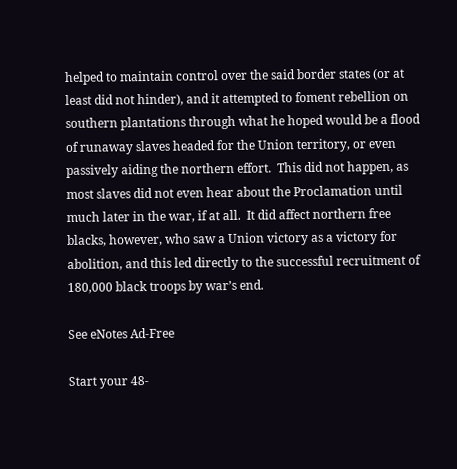helped to maintain control over the said border states (or at least did not hinder), and it attempted to foment rebellion on southern plantations through what he hoped would be a flood of runaway slaves headed for the Union territory, or even passively aiding the northern effort.  This did not happen, as most slaves did not even hear about the Proclamation until much later in the war, if at all.  It did affect northern free blacks, however, who saw a Union victory as a victory for abolition, and this led directly to the successful recruitment of 180,000 black troops by war’s end.

See eNotes Ad-Free

Start your 48-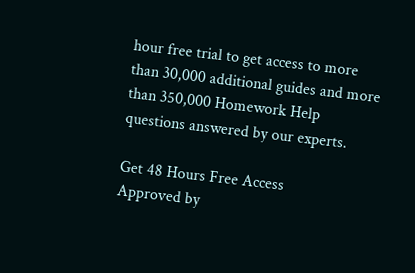hour free trial to get access to more than 30,000 additional guides and more than 350,000 Homework Help questions answered by our experts.

Get 48 Hours Free Access
Approved by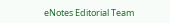eNotes Editorial Team